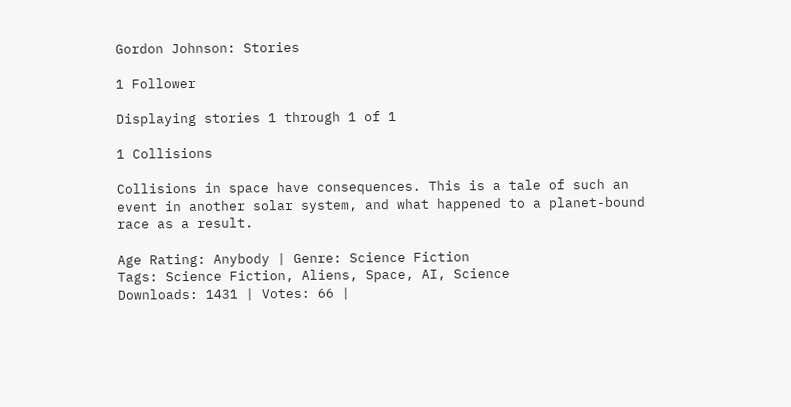Gordon Johnson: Stories

1 Follower

Displaying stories 1 through 1 of 1

1 Collisions

Collisions in space have consequences. This is a tale of such an event in another solar system, and what happened to a planet-bound race as a result.

Age Rating: Anybody | Genre: Science Fiction
Tags: Science Fiction, Aliens, Space, AI, Science
Downloads: 1431 | Votes: 66 |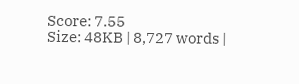Score: 7.55
Size: 48KB | 8,727 words |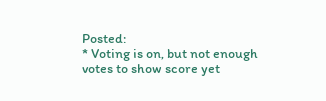Posted:
* Voting is on, but not enough votes to show score yet